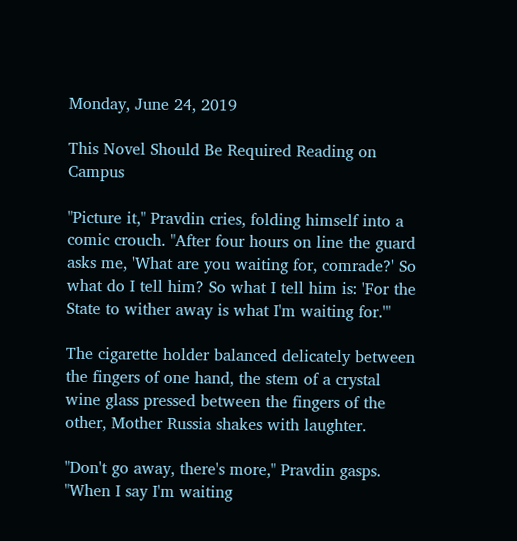Monday, June 24, 2019

This Novel Should Be Required Reading on Campus

"Picture it," Pravdin cries, folding himself into a comic crouch. "After four hours on line the guard asks me, 'What are you waiting for, comrade?' So what do I tell him? So what I tell him is: 'For the State to wither away is what I'm waiting for.'"

The cigarette holder balanced delicately between the fingers of one hand, the stem of a crystal wine glass pressed between the fingers of the other, Mother Russia shakes with laughter.

"Don't go away, there's more," Pravdin gasps. "When I say I'm waiting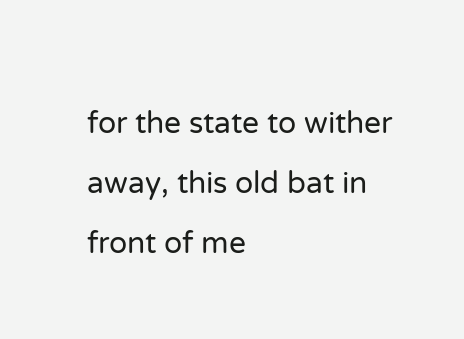for the state to wither away, this old bat in front of me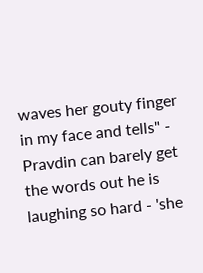waves her gouty finger in my face and tells" - Pravdin can barely get the words out he is laughing so hard - 'she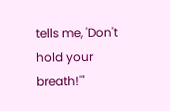tells me, 'Don't hold your breath!'"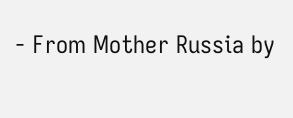- From Mother Russia by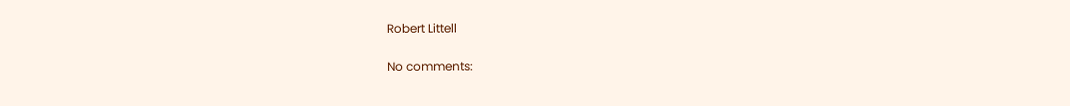Robert Littell

No comments: